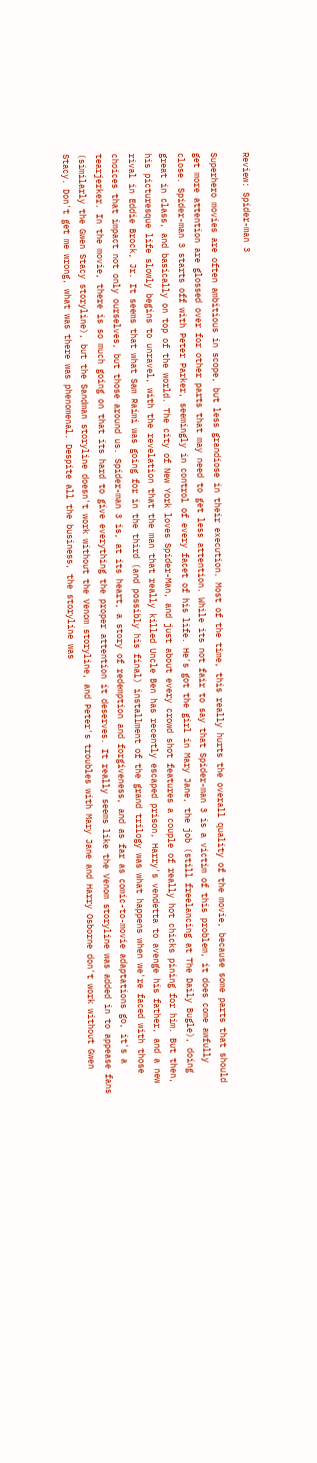Review: Spider-man 3

Superhero movies are often ambitious in scope, but less grandiose in their execution. Most of the time, this really hurts the overall quality of the movie, because some parts that should get more attention are glossed over for other parts that may need to get less attention. While its not fair to say that Spider-man 3 is a victim of this problem, it does come awfully close. Spider-man 3 starts off with Peter Parker, seemingly in control of every facet of his life. He's got the girl in Mary Jane, the job (still freelancing at The Daily Bugle), doing great in class, and basically on top of the world. The city of New York loves Spider-Man, and just about every crowd shot features a couple of really hot chicks pining for him. But then, his picturesque life slowly begins to unravel, with the revelation that the man that really killed Uncle Ben has recently escaped prison, Harry's vendetta to avenge his father, and a new rival in Eddie Brock, Jr. It seems that what Sam Raimi was going for in the third (and possibly his final) installment of the grand trilogy was what happens when we're faced with those choices that impact not only ourselves, but those around us. Spider-man 3 is, at its heart, a story of redemption and forgiveness, and as far as comic-to-movie adaptations go, it's a tearjerker. In the movie, there is so much going on that its hard to give everything the proper attention it deserves. It really seems like the Venom storyline was added in to appease fans (similarly the Gwen Stacy storyline), but the Sandman storyline doesn't work without the Venom storyline, and Peter's troubles with Mary Jane and Harry Osborne don't work without Gwen Stacy. Don't get me wrong, what was there was phenomenal. Despite all the business, the storyline was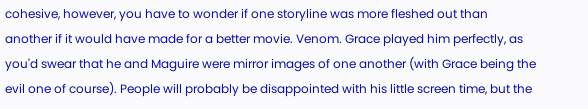cohesive, however, you have to wonder if one storyline was more fleshed out than another if it would have made for a better movie. Venom. Grace played him perfectly, as you'd swear that he and Maguire were mirror images of one another (with Grace being the evil one of course). People will probably be disappointed with his little screen time, but the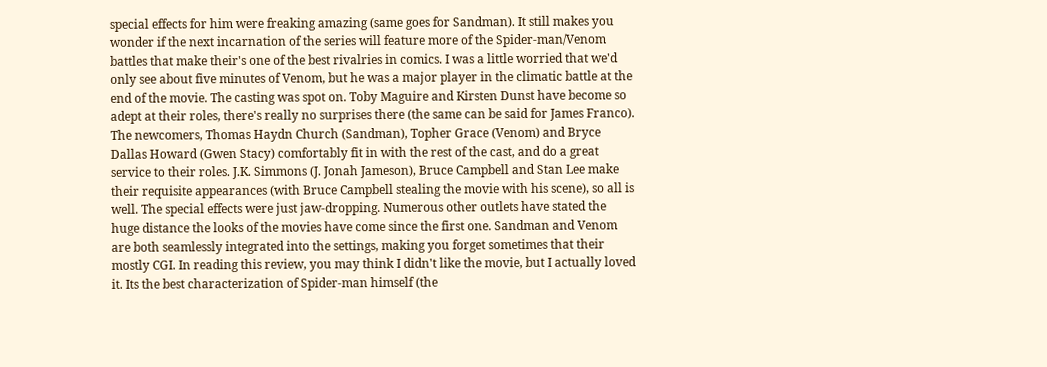special effects for him were freaking amazing (same goes for Sandman). It still makes you wonder if the next incarnation of the series will feature more of the Spider-man/Venom battles that make their's one of the best rivalries in comics. I was a little worried that we'd only see about five minutes of Venom, but he was a major player in the climatic battle at the end of the movie. The casting was spot on. Toby Maguire and Kirsten Dunst have become so adept at their roles, there's really no surprises there (the same can be said for James Franco). The newcomers, Thomas Haydn Church (Sandman), Topher Grace (Venom) and Bryce Dallas Howard (Gwen Stacy) comfortably fit in with the rest of the cast, and do a great service to their roles. J.K. Simmons (J. Jonah Jameson), Bruce Campbell and Stan Lee make their requisite appearances (with Bruce Campbell stealing the movie with his scene), so all is well. The special effects were just jaw-dropping. Numerous other outlets have stated the huge distance the looks of the movies have come since the first one. Sandman and Venom are both seamlessly integrated into the settings, making you forget sometimes that their mostly CGI. In reading this review, you may think I didn't like the movie, but I actually loved it. Its the best characterization of Spider-man himself (the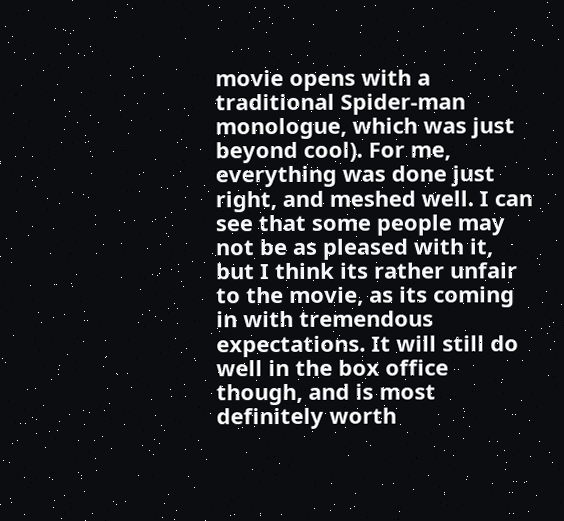movie opens with a traditional Spider-man monologue, which was just beyond cool). For me, everything was done just right, and meshed well. I can see that some people may not be as pleased with it, but I think its rather unfair to the movie, as its coming in with tremendous expectations. It will still do well in the box office though, and is most definitely worth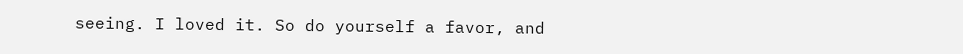seeing. I loved it. So do yourself a favor, and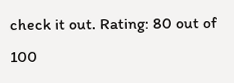check it out. Rating: 80 out of 100